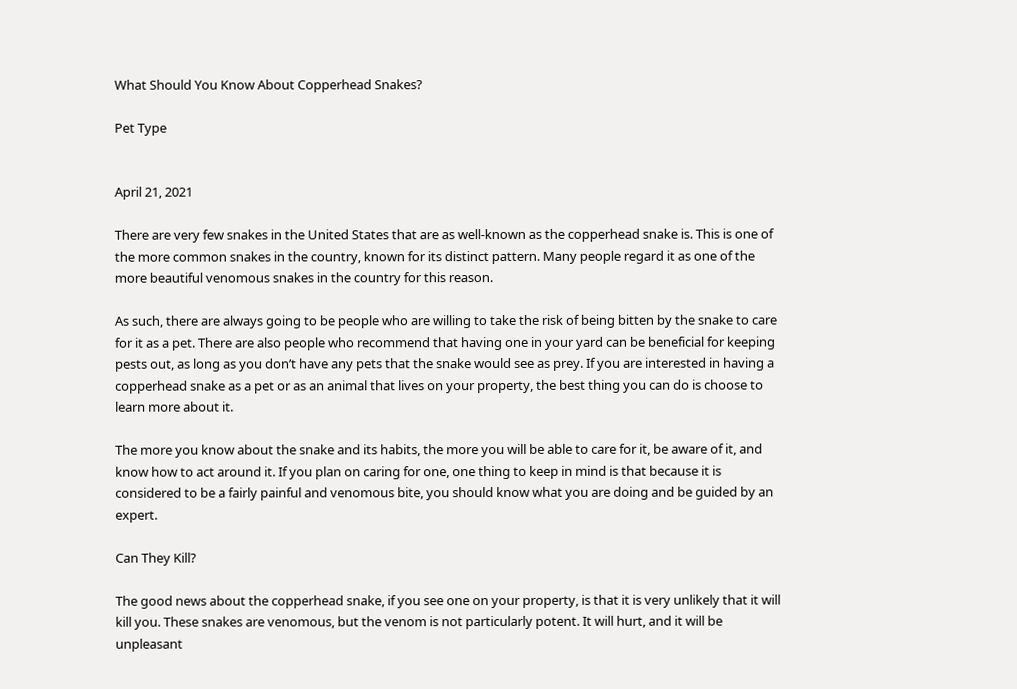What Should You Know About Copperhead Snakes?

Pet Type


April 21, 2021

There are very few snakes in the United States that are as well-known as the copperhead snake is. This is one of the more common snakes in the country, known for its distinct pattern. Many people regard it as one of the more beautiful venomous snakes in the country for this reason.

As such, there are always going to be people who are willing to take the risk of being bitten by the snake to care for it as a pet. There are also people who recommend that having one in your yard can be beneficial for keeping pests out, as long as you don’t have any pets that the snake would see as prey. If you are interested in having a copperhead snake as a pet or as an animal that lives on your property, the best thing you can do is choose to learn more about it.

The more you know about the snake and its habits, the more you will be able to care for it, be aware of it, and know how to act around it. If you plan on caring for one, one thing to keep in mind is that because it is considered to be a fairly painful and venomous bite, you should know what you are doing and be guided by an expert.

Can They Kill?

The good news about the copperhead snake, if you see one on your property, is that it is very unlikely that it will kill you. These snakes are venomous, but the venom is not particularly potent. It will hurt, and it will be unpleasant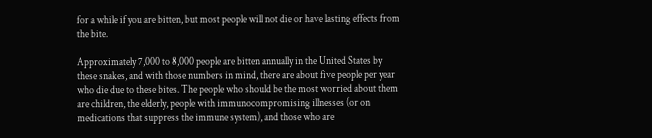for a while if you are bitten, but most people will not die or have lasting effects from the bite.

Approximately 7,000 to 8,000 people are bitten annually in the United States by these snakes, and with those numbers in mind, there are about five people per year who die due to these bites. The people who should be the most worried about them are children, the elderly, people with immunocompromising illnesses (or on medications that suppress the immune system), and those who are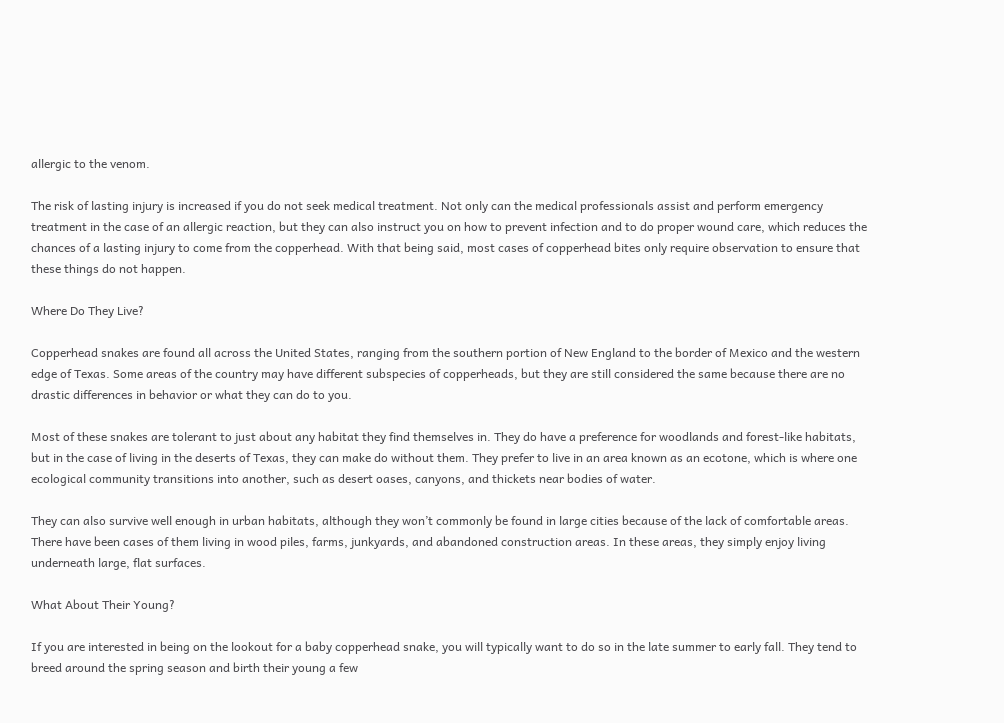allergic to the venom.

The risk of lasting injury is increased if you do not seek medical treatment. Not only can the medical professionals assist and perform emergency treatment in the case of an allergic reaction, but they can also instruct you on how to prevent infection and to do proper wound care, which reduces the chances of a lasting injury to come from the copperhead. With that being said, most cases of copperhead bites only require observation to ensure that these things do not happen.

Where Do They Live?

Copperhead snakes are found all across the United States, ranging from the southern portion of New England to the border of Mexico and the western edge of Texas. Some areas of the country may have different subspecies of copperheads, but they are still considered the same because there are no drastic differences in behavior or what they can do to you.

Most of these snakes are tolerant to just about any habitat they find themselves in. They do have a preference for woodlands and forest-like habitats, but in the case of living in the deserts of Texas, they can make do without them. They prefer to live in an area known as an ecotone, which is where one ecological community transitions into another, such as desert oases, canyons, and thickets near bodies of water.

They can also survive well enough in urban habitats, although they won’t commonly be found in large cities because of the lack of comfortable areas. There have been cases of them living in wood piles, farms, junkyards, and abandoned construction areas. In these areas, they simply enjoy living underneath large, flat surfaces.

What About Their Young?

If you are interested in being on the lookout for a baby copperhead snake, you will typically want to do so in the late summer to early fall. They tend to breed around the spring season and birth their young a few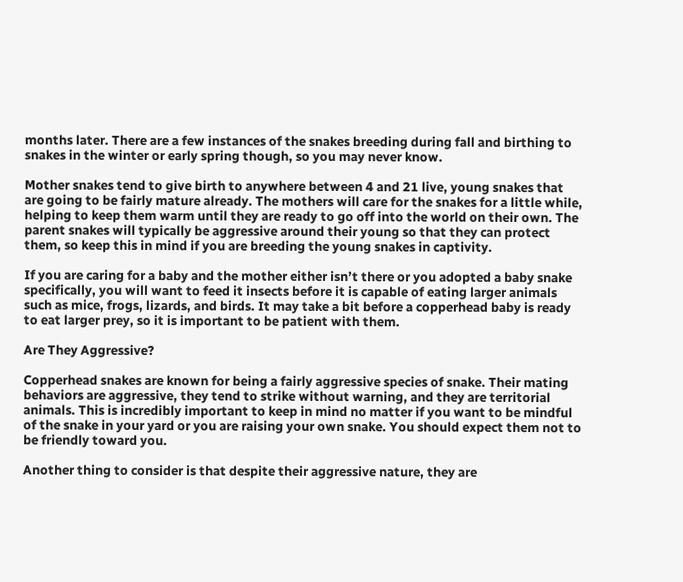months later. There are a few instances of the snakes breeding during fall and birthing to snakes in the winter or early spring though, so you may never know.

Mother snakes tend to give birth to anywhere between 4 and 21 live, young snakes that are going to be fairly mature already. The mothers will care for the snakes for a little while, helping to keep them warm until they are ready to go off into the world on their own. The parent snakes will typically be aggressive around their young so that they can protect them, so keep this in mind if you are breeding the young snakes in captivity.

If you are caring for a baby and the mother either isn’t there or you adopted a baby snake specifically, you will want to feed it insects before it is capable of eating larger animals such as mice, frogs, lizards, and birds. It may take a bit before a copperhead baby is ready to eat larger prey, so it is important to be patient with them.

Are They Aggressive?

Copperhead snakes are known for being a fairly aggressive species of snake. Their mating behaviors are aggressive, they tend to strike without warning, and they are territorial animals. This is incredibly important to keep in mind no matter if you want to be mindful of the snake in your yard or you are raising your own snake. You should expect them not to be friendly toward you.

Another thing to consider is that despite their aggressive nature, they are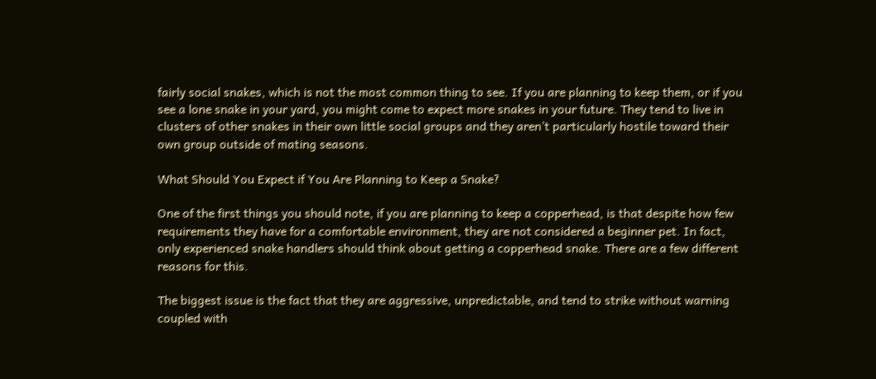fairly social snakes, which is not the most common thing to see. If you are planning to keep them, or if you see a lone snake in your yard, you might come to expect more snakes in your future. They tend to live in clusters of other snakes in their own little social groups and they aren’t particularly hostile toward their own group outside of mating seasons.

What Should You Expect if You Are Planning to Keep a Snake?

One of the first things you should note, if you are planning to keep a copperhead, is that despite how few requirements they have for a comfortable environment, they are not considered a beginner pet. In fact, only experienced snake handlers should think about getting a copperhead snake. There are a few different reasons for this.

The biggest issue is the fact that they are aggressive, unpredictable, and tend to strike without warning coupled with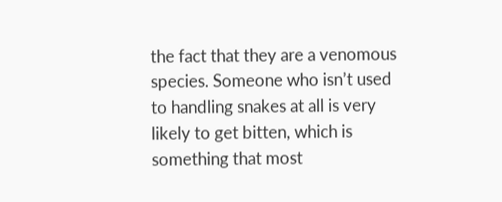the fact that they are a venomous species. Someone who isn’t used to handling snakes at all is very likely to get bitten, which is something that most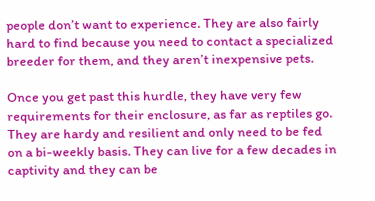people don’t want to experience. They are also fairly hard to find because you need to contact a specialized breeder for them, and they aren’t inexpensive pets.

Once you get past this hurdle, they have very few requirements for their enclosure, as far as reptiles go. They are hardy and resilient and only need to be fed on a bi-weekly basis. They can live for a few decades in captivity and they can be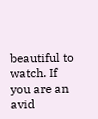beautiful to watch. If you are an avid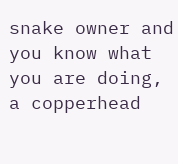snake owner and you know what you are doing, a copperhead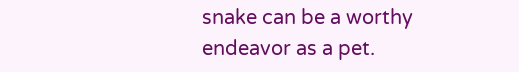snake can be a worthy endeavor as a pet.